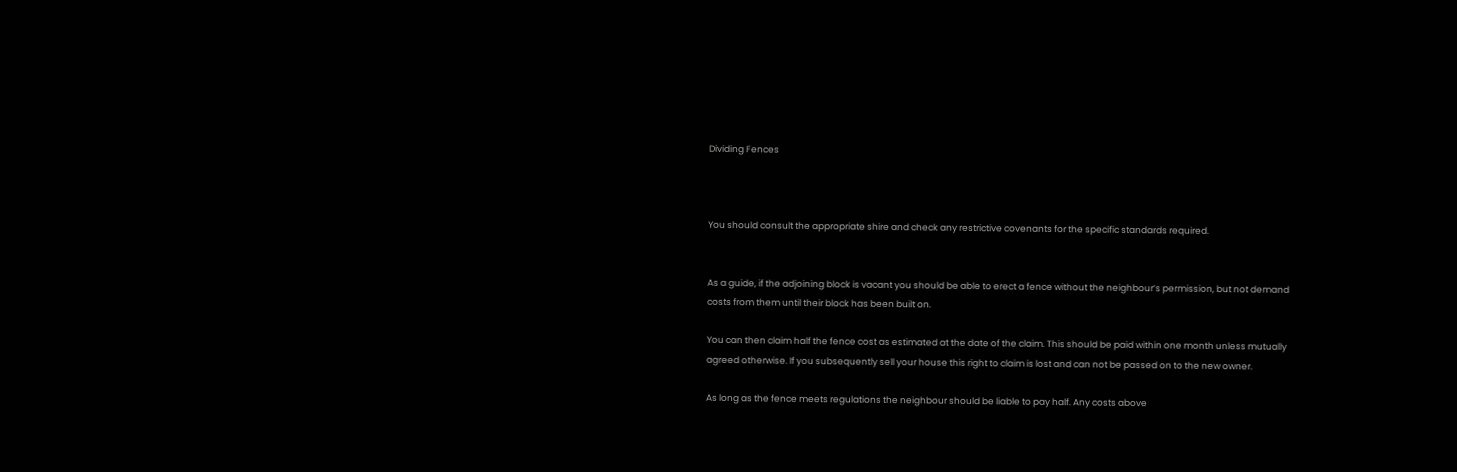Dividing Fences



You should consult the appropriate shire and check any restrictive covenants for the specific standards required.


As a guide, if the adjoining block is vacant you should be able to erect a fence without the neighbour’s permission, but not demand costs from them until their block has been built on.

You can then claim half the fence cost as estimated at the date of the claim. This should be paid within one month unless mutually agreed otherwise. If you subsequently sell your house this right to claim is lost and can not be passed on to the new owner.

As long as the fence meets regulations the neighbour should be liable to pay half. Any costs above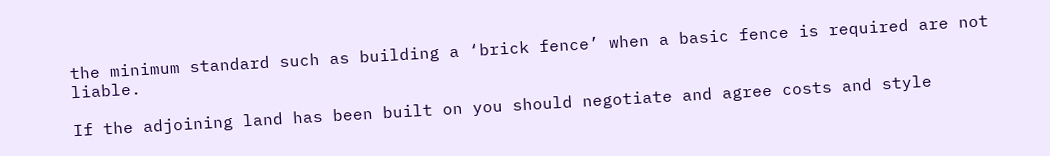the minimum standard such as building a ‘brick fence’ when a basic fence is required are not liable.

If the adjoining land has been built on you should negotiate and agree costs and style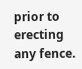prior to erecting any fence.